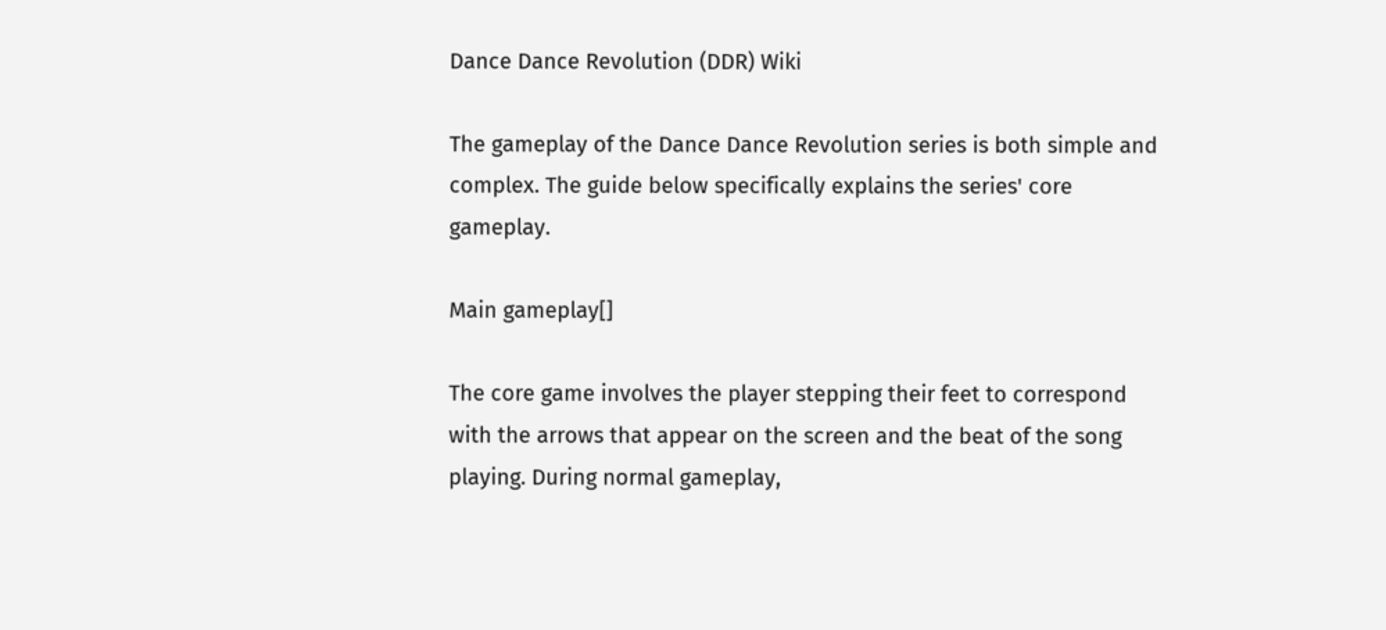Dance Dance Revolution (DDR) Wiki

The gameplay of the Dance Dance Revolution series is both simple and complex. The guide below specifically explains the series' core gameplay.

Main gameplay[]

The core game involves the player stepping their feet to correspond with the arrows that appear on the screen and the beat of the song playing. During normal gameplay,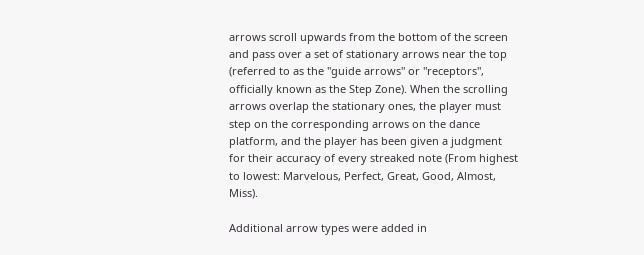arrows scroll upwards from the bottom of the screen and pass over a set of stationary arrows near the top (referred to as the "guide arrows" or "receptors", officially known as the Step Zone). When the scrolling arrows overlap the stationary ones, the player must step on the corresponding arrows on the dance platform, and the player has been given a judgment for their accuracy of every streaked note (From highest to lowest: Marvelous, Perfect, Great, Good, Almost, Miss).

Additional arrow types were added in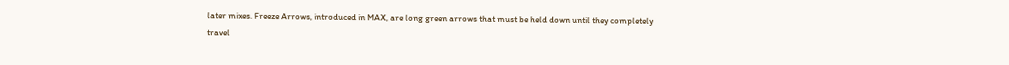later mixes. Freeze Arrows, introduced in MAX, are long green arrows that must be held down until they completely travel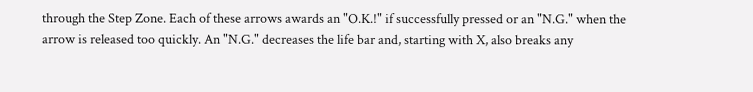through the Step Zone. Each of these arrows awards an "O.K.!" if successfully pressed or an "N.G." when the arrow is released too quickly. An "N.G." decreases the life bar and, starting with X, also breaks any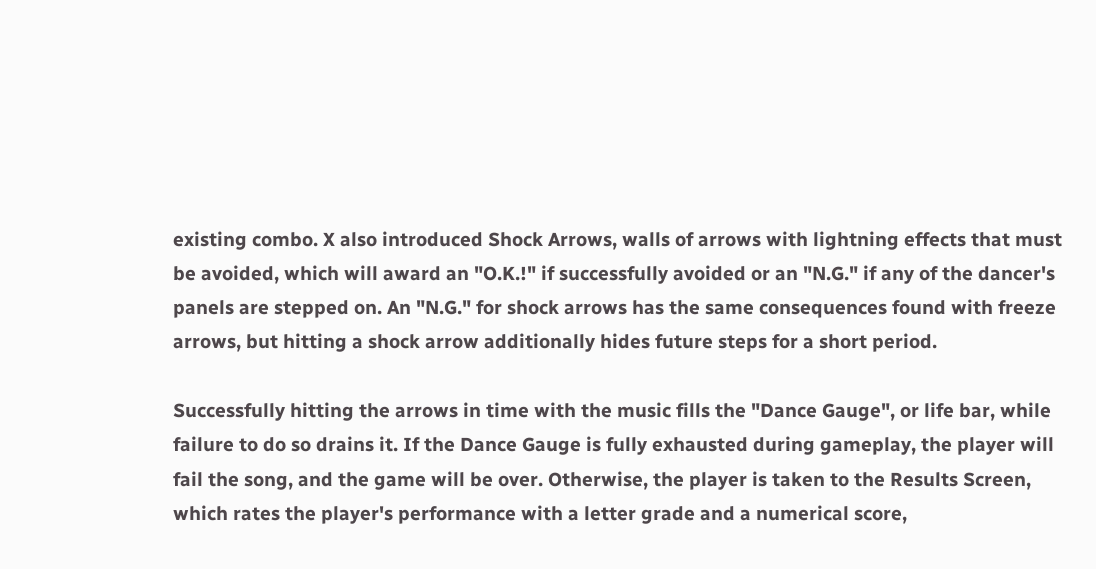existing combo. X also introduced Shock Arrows, walls of arrows with lightning effects that must be avoided, which will award an "O.K.!" if successfully avoided or an "N.G." if any of the dancer's panels are stepped on. An "N.G." for shock arrows has the same consequences found with freeze arrows, but hitting a shock arrow additionally hides future steps for a short period.

Successfully hitting the arrows in time with the music fills the "Dance Gauge", or life bar, while failure to do so drains it. If the Dance Gauge is fully exhausted during gameplay, the player will fail the song, and the game will be over. Otherwise, the player is taken to the Results Screen, which rates the player's performance with a letter grade and a numerical score,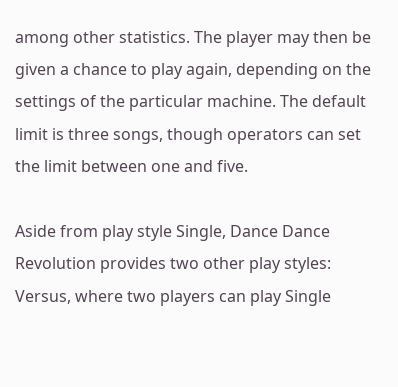among other statistics. The player may then be given a chance to play again, depending on the settings of the particular machine. The default limit is three songs, though operators can set the limit between one and five.

Aside from play style Single, Dance Dance Revolution provides two other play styles: Versus, where two players can play Single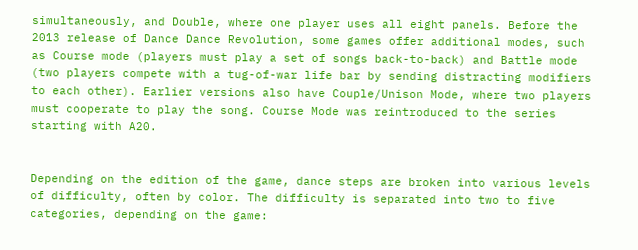simultaneously, and Double, where one player uses all eight panels. Before the 2013 release of Dance Dance Revolution, some games offer additional modes, such as Course mode (players must play a set of songs back-to-back) and Battle mode (two players compete with a tug-of-war life bar by sending distracting modifiers to each other). Earlier versions also have Couple/Unison Mode, where two players must cooperate to play the song. Course Mode was reintroduced to the series starting with A20.


Depending on the edition of the game, dance steps are broken into various levels of difficulty, often by color. The difficulty is separated into two to five categories, depending on the game: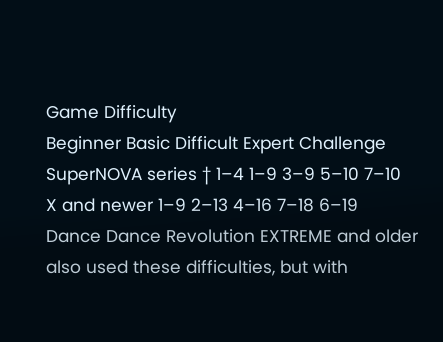Game Difficulty
Beginner Basic Difficult Expert Challenge
SuperNOVA series † 1–4 1–9 3–9 5–10 7–10
X and newer 1–9 2–13 4–16 7–18 6–19
Dance Dance Revolution EXTREME and older also used these difficulties, but with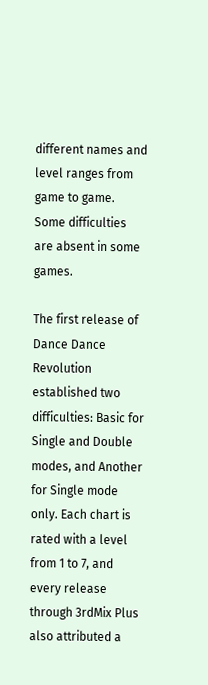different names and level ranges from game to game. Some difficulties are absent in some games.

The first release of Dance Dance Revolution established two difficulties: Basic for Single and Double modes, and Another for Single mode only. Each chart is rated with a level from 1 to 7, and every release through 3rdMix Plus also attributed a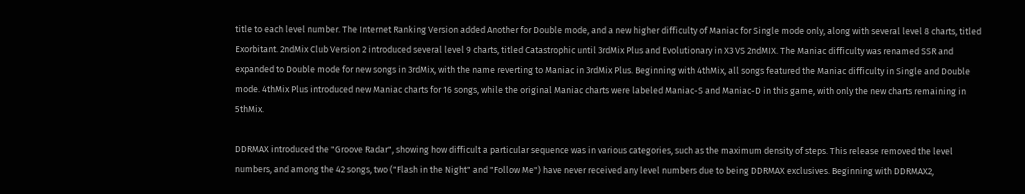title to each level number. The Internet Ranking Version added Another for Double mode, and a new higher difficulty of Maniac for Single mode only, along with several level 8 charts, titled Exorbitant. 2ndMix Club Version 2 introduced several level 9 charts, titled Catastrophic until 3rdMix Plus and Evolutionary in X3 VS 2ndMIX. The Maniac difficulty was renamed SSR and expanded to Double mode for new songs in 3rdMix, with the name reverting to Maniac in 3rdMix Plus. Beginning with 4thMix, all songs featured the Maniac difficulty in Single and Double mode. 4thMix Plus introduced new Maniac charts for 16 songs, while the original Maniac charts were labeled Maniac-S and Maniac-D in this game, with only the new charts remaining in 5thMix.

DDRMAX introduced the "Groove Radar", showing how difficult a particular sequence was in various categories, such as the maximum density of steps. This release removed the level numbers, and among the 42 songs, two ("Flash in the Night" and "Follow Me") have never received any level numbers due to being DDRMAX exclusives. Beginning with DDRMAX2,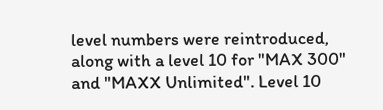level numbers were reintroduced, along with a level 10 for "MAX 300" and "MAXX Unlimited". Level 10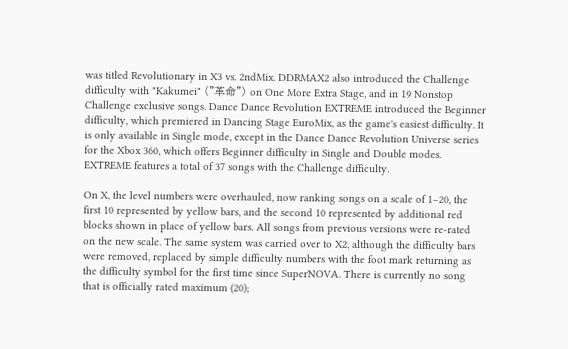was titled Revolutionary in X3 vs. 2ndMix. DDRMAX2 also introduced the Challenge difficulty with "Kakumei" ("革命") on One More Extra Stage, and in 19 Nonstop Challenge exclusive songs. Dance Dance Revolution EXTREME introduced the Beginner difficulty, which premiered in Dancing Stage EuroMix, as the game's easiest difficulty. It is only available in Single mode, except in the Dance Dance Revolution Universe series for the Xbox 360, which offers Beginner difficulty in Single and Double modes. EXTREME features a total of 37 songs with the Challenge difficulty.

On X, the level numbers were overhauled, now ranking songs on a scale of 1–20, the first 10 represented by yellow bars, and the second 10 represented by additional red blocks shown in place of yellow bars. All songs from previous versions were re-rated on the new scale. The same system was carried over to X2, although the difficulty bars were removed, replaced by simple difficulty numbers with the foot mark returning as the difficulty symbol for the first time since SuperNOVA. There is currently no song that is officially rated maximum (20);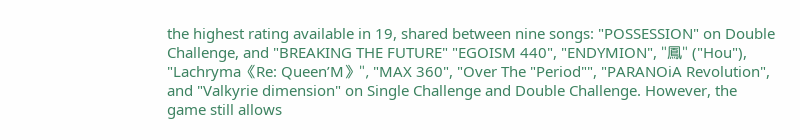the highest rating available in 19, shared between nine songs: "POSSESSION" on Double Challenge, and "BREAKING THE FUTURE" "EGOISM 440", "ENDYMION", "鳳" ("Hou"), "Lachryma《Re: Queen’M》", "MAX 360", "Over The "Period"", "PARANOiA Revolution", and "Valkyrie dimension" on Single Challenge and Double Challenge. However, the game still allows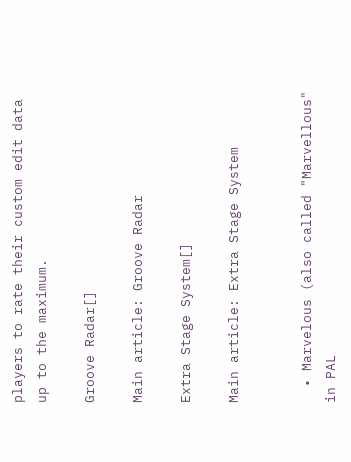players to rate their custom edit data up to the maximum.

Groove Radar[]

Main article: Groove Radar

Extra Stage System[]

Main article: Extra Stage System


  • Marvelous (also called "Marvellous" in PAL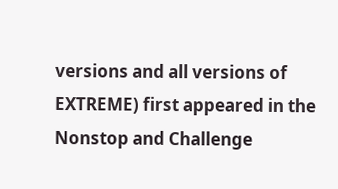versions and all versions of EXTREME) first appeared in the Nonstop and Challenge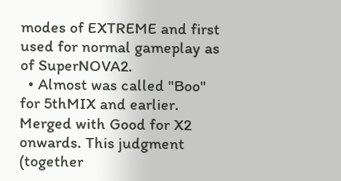modes of EXTREME and first used for normal gameplay as of SuperNOVA2.
  • Almost was called "Boo" for 5thMIX and earlier. Merged with Good for X2 onwards. This judgment (together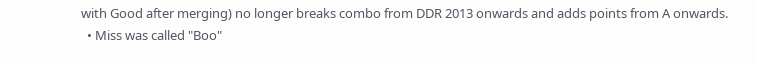with Good after merging) no longer breaks combo from DDR 2013 onwards and adds points from A onwards.
  • Miss was called "Boo"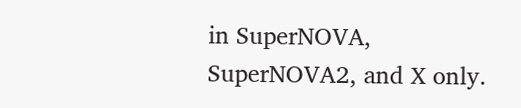in SuperNOVA, SuperNOVA2, and X only.